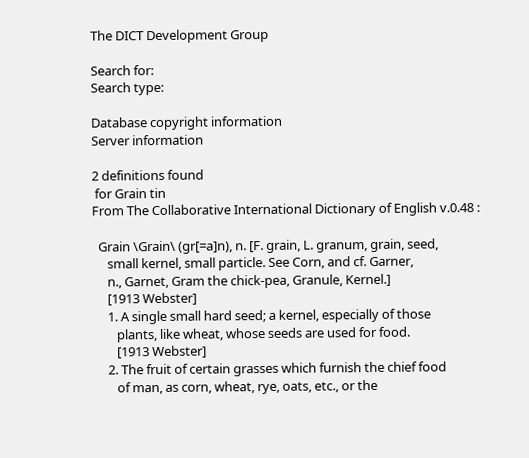The DICT Development Group

Search for:
Search type:

Database copyright information
Server information

2 definitions found
 for Grain tin
From The Collaborative International Dictionary of English v.0.48 :

  Grain \Grain\ (gr[=a]n), n. [F. grain, L. granum, grain, seed,
     small kernel, small particle. See Corn, and cf. Garner,
     n., Garnet, Gram the chick-pea, Granule, Kernel.]
     [1913 Webster]
     1. A single small hard seed; a kernel, especially of those
        plants, like wheat, whose seeds are used for food.
        [1913 Webster]
     2. The fruit of certain grasses which furnish the chief food
        of man, as corn, wheat, rye, oats, etc., or the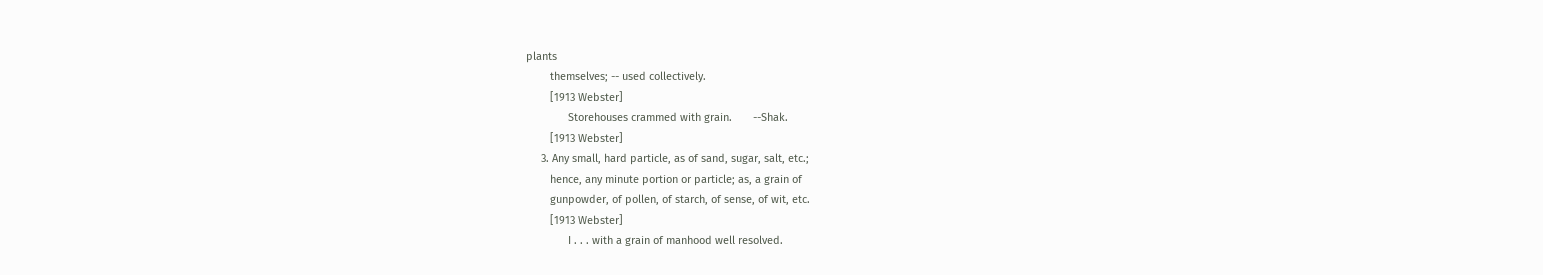plants
        themselves; -- used collectively.
        [1913 Webster]
              Storehouses crammed with grain.       --Shak.
        [1913 Webster]
     3. Any small, hard particle, as of sand, sugar, salt, etc.;
        hence, any minute portion or particle; as, a grain of
        gunpowder, of pollen, of starch, of sense, of wit, etc.
        [1913 Webster]
              I . . . with a grain of manhood well resolved.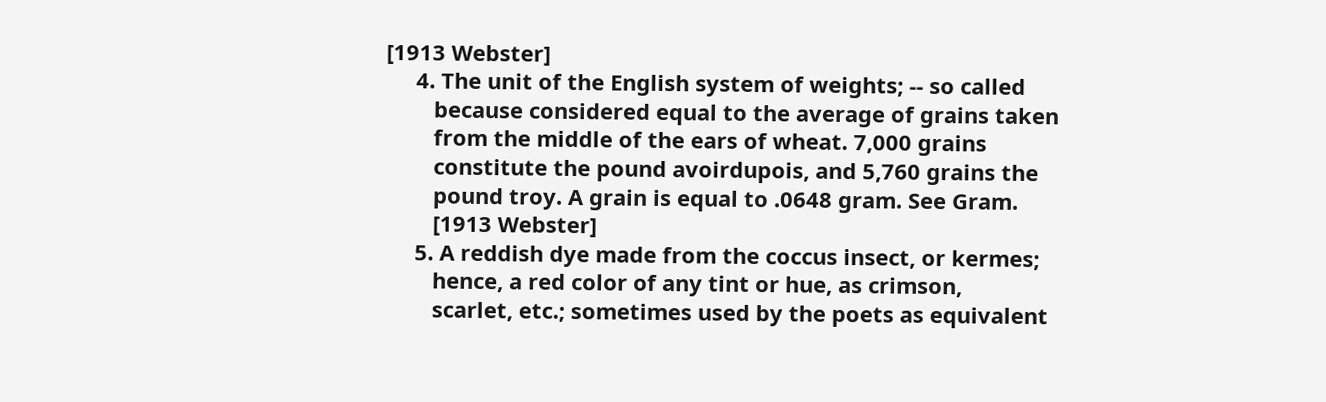[1913 Webster]
     4. The unit of the English system of weights; -- so called
        because considered equal to the average of grains taken
        from the middle of the ears of wheat. 7,000 grains
        constitute the pound avoirdupois, and 5,760 grains the
        pound troy. A grain is equal to .0648 gram. See Gram.
        [1913 Webster]
     5. A reddish dye made from the coccus insect, or kermes;
        hence, a red color of any tint or hue, as crimson,
        scarlet, etc.; sometimes used by the poets as equivalent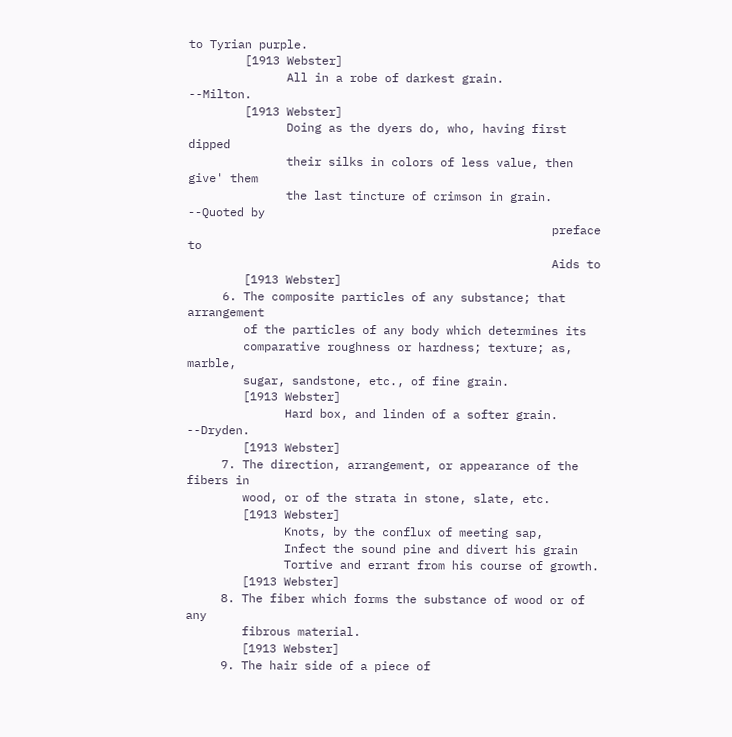to Tyrian purple.
        [1913 Webster]
              All in a robe of darkest grain.       --Milton.
        [1913 Webster]
              Doing as the dyers do, who, having first dipped
              their silks in colors of less value, then give' them
              the last tincture of crimson in grain. --Quoted by
                                                    preface to
                                                    Aids to
        [1913 Webster]
     6. The composite particles of any substance; that arrangement
        of the particles of any body which determines its
        comparative roughness or hardness; texture; as, marble,
        sugar, sandstone, etc., of fine grain.
        [1913 Webster]
              Hard box, and linden of a softer grain. --Dryden.
        [1913 Webster]
     7. The direction, arrangement, or appearance of the fibers in
        wood, or of the strata in stone, slate, etc.
        [1913 Webster]
              Knots, by the conflux of meeting sap,
              Infect the sound pine and divert his grain
              Tortive and errant from his course of growth.
        [1913 Webster]
     8. The fiber which forms the substance of wood or of any
        fibrous material.
        [1913 Webster]
     9. The hair side of a piece of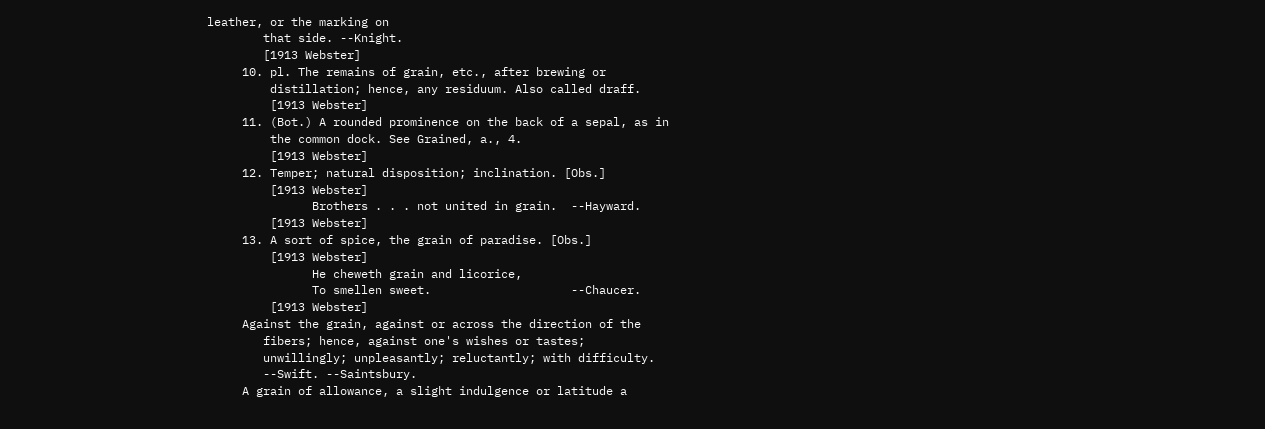leather, or the marking on
        that side. --Knight.
        [1913 Webster]
     10. pl. The remains of grain, etc., after brewing or
         distillation; hence, any residuum. Also called draff.
         [1913 Webster]
     11. (Bot.) A rounded prominence on the back of a sepal, as in
         the common dock. See Grained, a., 4.
         [1913 Webster]
     12. Temper; natural disposition; inclination. [Obs.]
         [1913 Webster]
               Brothers . . . not united in grain.  --Hayward.
         [1913 Webster]
     13. A sort of spice, the grain of paradise. [Obs.]
         [1913 Webster]
               He cheweth grain and licorice,
               To smellen sweet.                    --Chaucer.
         [1913 Webster]
     Against the grain, against or across the direction of the
        fibers; hence, against one's wishes or tastes;
        unwillingly; unpleasantly; reluctantly; with difficulty.
        --Swift. --Saintsbury.
     A grain of allowance, a slight indulgence or latitude a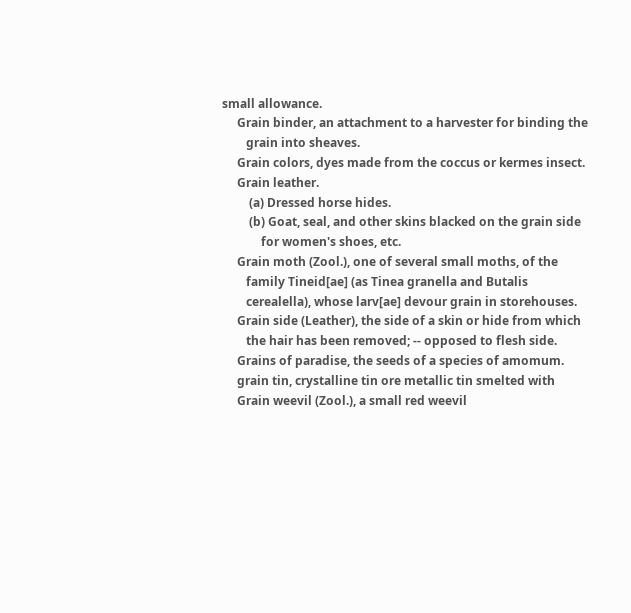small allowance.
     Grain binder, an attachment to a harvester for binding the
        grain into sheaves.
     Grain colors, dyes made from the coccus or kermes insect.
     Grain leather.
         (a) Dressed horse hides.
         (b) Goat, seal, and other skins blacked on the grain side
             for women's shoes, etc.
     Grain moth (Zool.), one of several small moths, of the
        family Tineid[ae] (as Tinea granella and Butalis
        cerealella), whose larv[ae] devour grain in storehouses.
     Grain side (Leather), the side of a skin or hide from which
        the hair has been removed; -- opposed to flesh side.
     Grains of paradise, the seeds of a species of amomum.
     grain tin, crystalline tin ore metallic tin smelted with
     Grain weevil (Zool.), a small red weevil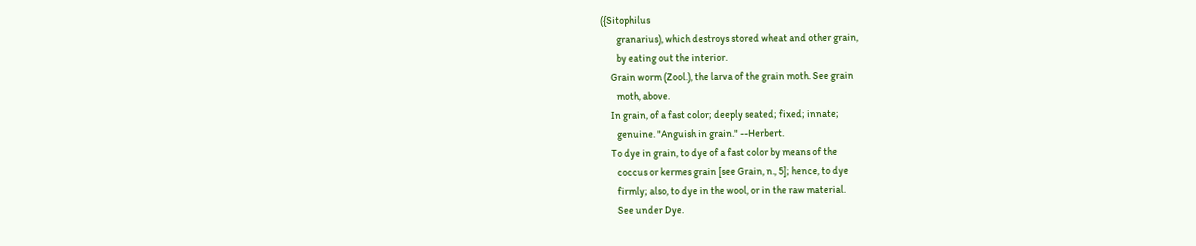({Sitophilus
        granarius), which destroys stored wheat and other grain,
        by eating out the interior.
     Grain worm (Zool.), the larva of the grain moth. See grain
        moth, above.
     In grain, of a fast color; deeply seated; fixed; innate;
        genuine. "Anguish in grain." --Herbert.
     To dye in grain, to dye of a fast color by means of the
        coccus or kermes grain [see Grain, n., 5]; hence, to dye
        firmly; also, to dye in the wool, or in the raw material.
        See under Dye.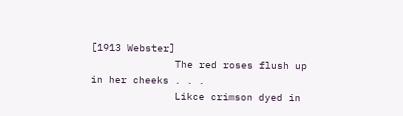[1913 Webster]
              The red roses flush up in her cheeks . . .
              Likce crimson dyed in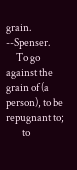grain.          --Spenser.
     To go against the grain of (a person), to be repugnant to;
        to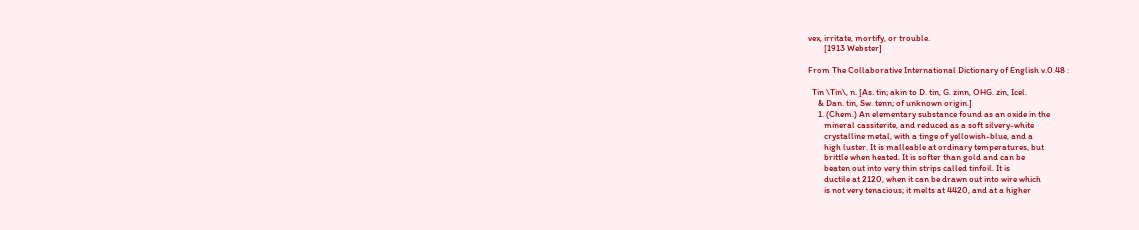vex, irritate, mortify, or trouble.
        [1913 Webster]

From The Collaborative International Dictionary of English v.0.48 :

  Tin \Tin\, n. [As. tin; akin to D. tin, G. zinn, OHG. zin, Icel.
     & Dan. tin, Sw. tenn; of unknown origin.]
     1. (Chem.) An elementary substance found as an oxide in the
        mineral cassiterite, and reduced as a soft silvery-white
        crystalline metal, with a tinge of yellowish-blue, and a
        high luster. It is malleable at ordinary temperatures, but
        brittle when heated. It is softer than gold and can be
        beaten out into very thin strips called tinfoil. It is
        ductile at 2120, when it can be drawn out into wire which
        is not very tenacious; it melts at 4420, and at a higher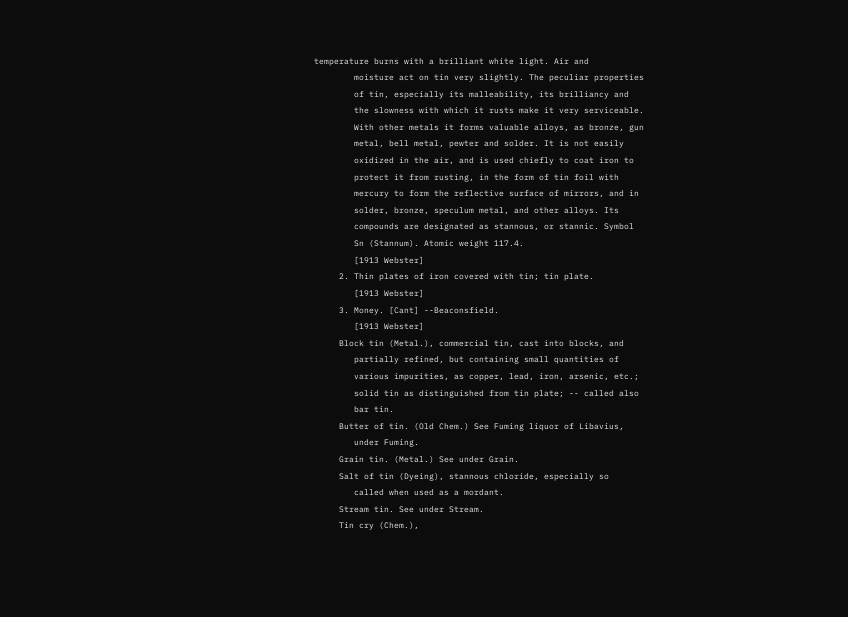temperature burns with a brilliant white light. Air and
        moisture act on tin very slightly. The peculiar properties
        of tin, especially its malleability, its brilliancy and
        the slowness with which it rusts make it very serviceable.
        With other metals it forms valuable alloys, as bronze, gun
        metal, bell metal, pewter and solder. It is not easily
        oxidized in the air, and is used chiefly to coat iron to
        protect it from rusting, in the form of tin foil with
        mercury to form the reflective surface of mirrors, and in
        solder, bronze, speculum metal, and other alloys. Its
        compounds are designated as stannous, or stannic. Symbol
        Sn (Stannum). Atomic weight 117.4.
        [1913 Webster]
     2. Thin plates of iron covered with tin; tin plate.
        [1913 Webster]
     3. Money. [Cant] --Beaconsfield.
        [1913 Webster]
     Block tin (Metal.), commercial tin, cast into blocks, and
        partially refined, but containing small quantities of
        various impurities, as copper, lead, iron, arsenic, etc.;
        solid tin as distinguished from tin plate; -- called also
        bar tin.
     Butter of tin. (Old Chem.) See Fuming liquor of Libavius,
        under Fuming.
     Grain tin. (Metal.) See under Grain.
     Salt of tin (Dyeing), stannous chloride, especially so
        called when used as a mordant.
     Stream tin. See under Stream.
     Tin cry (Chem.),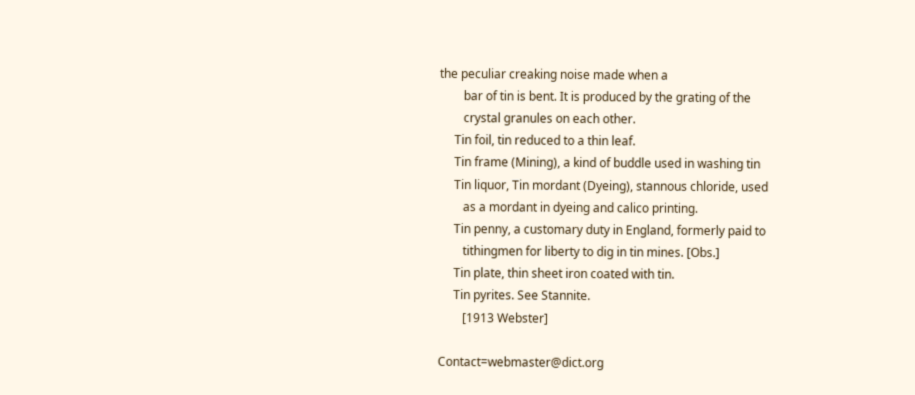the peculiar creaking noise made when a
        bar of tin is bent. It is produced by the grating of the
        crystal granules on each other.
     Tin foil, tin reduced to a thin leaf.
     Tin frame (Mining), a kind of buddle used in washing tin
     Tin liquor, Tin mordant (Dyeing), stannous chloride, used
        as a mordant in dyeing and calico printing.
     Tin penny, a customary duty in England, formerly paid to
        tithingmen for liberty to dig in tin mines. [Obs.]
     Tin plate, thin sheet iron coated with tin.
     Tin pyrites. See Stannite.
        [1913 Webster]

Contact=webmaster@dict.org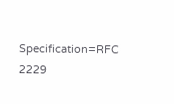Specification=RFC 2229